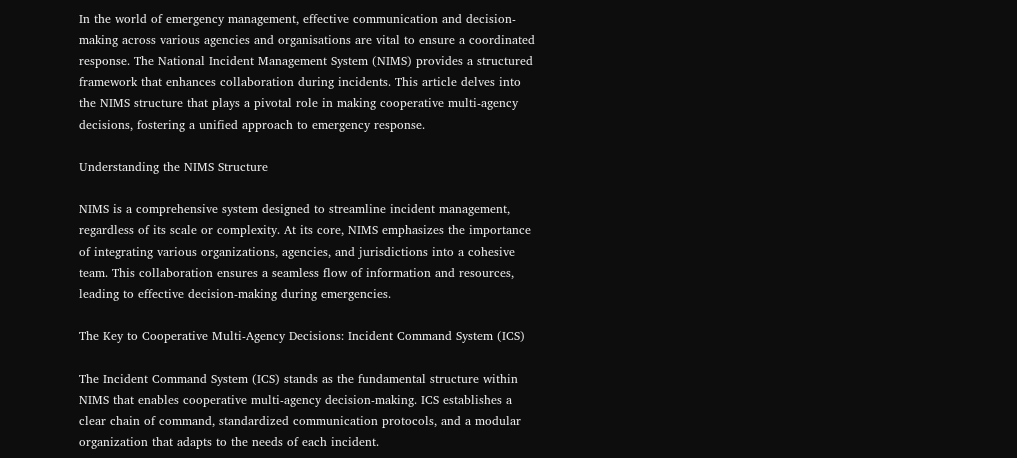In the world of emergency management, effective communication and decision-making across various agencies and organisations are vital to ensure a coordinated response. The National Incident Management System (NIMS) provides a structured framework that enhances collaboration during incidents. This article delves into the NIMS structure that plays a pivotal role in making cooperative multi-agency decisions, fostering a unified approach to emergency response.

Understanding the NIMS Structure

NIMS is a comprehensive system designed to streamline incident management, regardless of its scale or complexity. At its core, NIMS emphasizes the importance of integrating various organizations, agencies, and jurisdictions into a cohesive team. This collaboration ensures a seamless flow of information and resources, leading to effective decision-making during emergencies.

The Key to Cooperative Multi-Agency Decisions: Incident Command System (ICS)

The Incident Command System (ICS) stands as the fundamental structure within NIMS that enables cooperative multi-agency decision-making. ICS establishes a clear chain of command, standardized communication protocols, and a modular organization that adapts to the needs of each incident.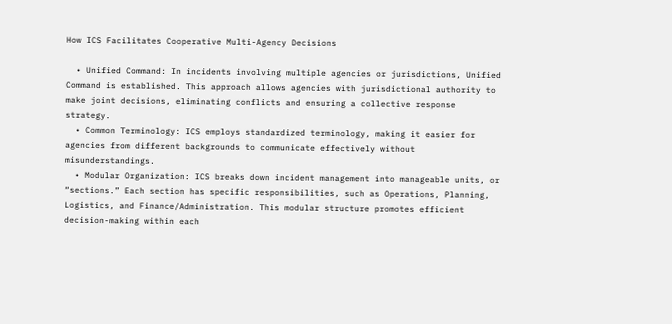How ICS Facilitates Cooperative Multi-Agency Decisions

  • Unified Command: In incidents involving multiple agencies or jurisdictions, Unified Command is established. This approach allows agencies with jurisdictional authority to make joint decisions, eliminating conflicts and ensuring a collective response strategy.
  • Common Terminology: ICS employs standardized terminology, making it easier for agencies from different backgrounds to communicate effectively without misunderstandings.
  • Modular Organization: ICS breaks down incident management into manageable units, or “sections.” Each section has specific responsibilities, such as Operations, Planning, Logistics, and Finance/Administration. This modular structure promotes efficient decision-making within each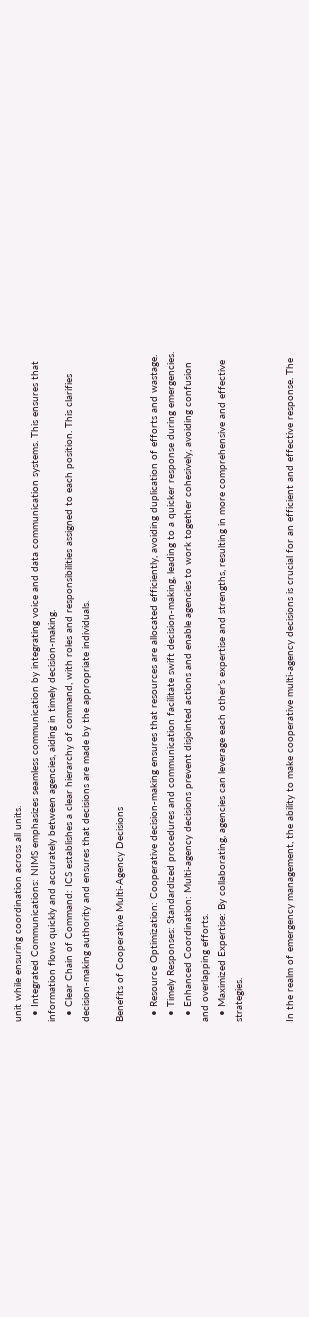unit while ensuring coordination across all units.
  • Integrated Communications: NIMS emphasizes seamless communication by integrating voice and data communication systems. This ensures that information flows quickly and accurately between agencies, aiding in timely decision-making.
  • Clear Chain of Command: ICS establishes a clear hierarchy of command, with roles and responsibilities assigned to each position. This clarifies decision-making authority and ensures that decisions are made by the appropriate individuals.

Benefits of Cooperative Multi-Agency Decisions

  • Resource Optimization: Cooperative decision-making ensures that resources are allocated efficiently, avoiding duplication of efforts and wastage.
  • Timely Responses: Standardized procedures and communication facilitate swift decision-making, leading to a quicker response during emergencies.
  • Enhanced Coordination: Multi-agency decisions prevent disjointed actions and enable agencies to work together cohesively, avoiding confusion and overlapping efforts.
  • Maximized Expertise: By collaborating, agencies can leverage each other’s expertise and strengths, resulting in more comprehensive and effective strategies.


In the realm of emergency management, the ability to make cooperative multi-agency decisions is crucial for an efficient and effective response. The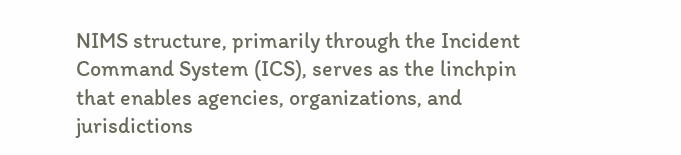NIMS structure, primarily through the Incident Command System (ICS), serves as the linchpin that enables agencies, organizations, and jurisdictions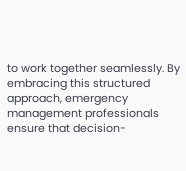to work together seamlessly. By embracing this structured approach, emergency management professionals ensure that decision-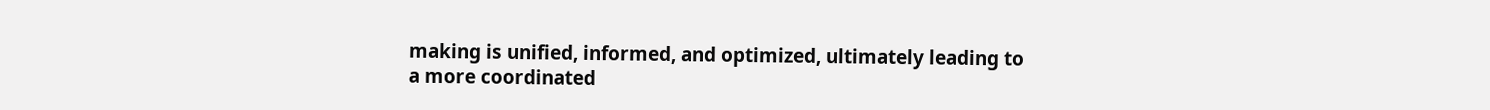making is unified, informed, and optimized, ultimately leading to a more coordinated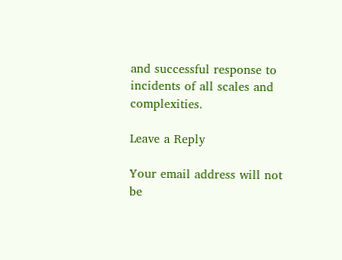and successful response to incidents of all scales and complexities.

Leave a Reply

Your email address will not be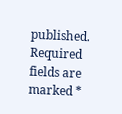published. Required fields are marked *